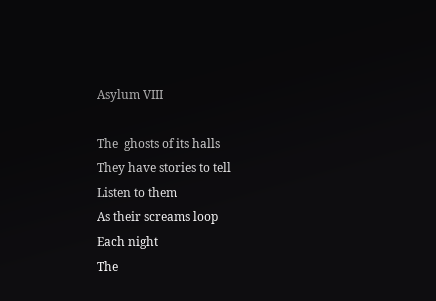Asylum VIII

The  ghosts of its halls
They have stories to tell
Listen to them
As their screams loop
Each night
The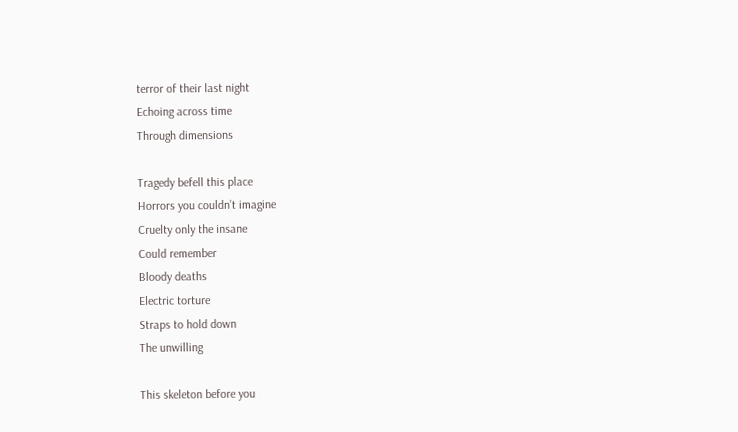terror of their last night
Echoing across time
Through dimensions

Tragedy befell this place
Horrors you couldn’t imagine
Cruelty only the insane
Could remember
Bloody deaths
Electric torture
Straps to hold down
The unwilling

This skeleton before you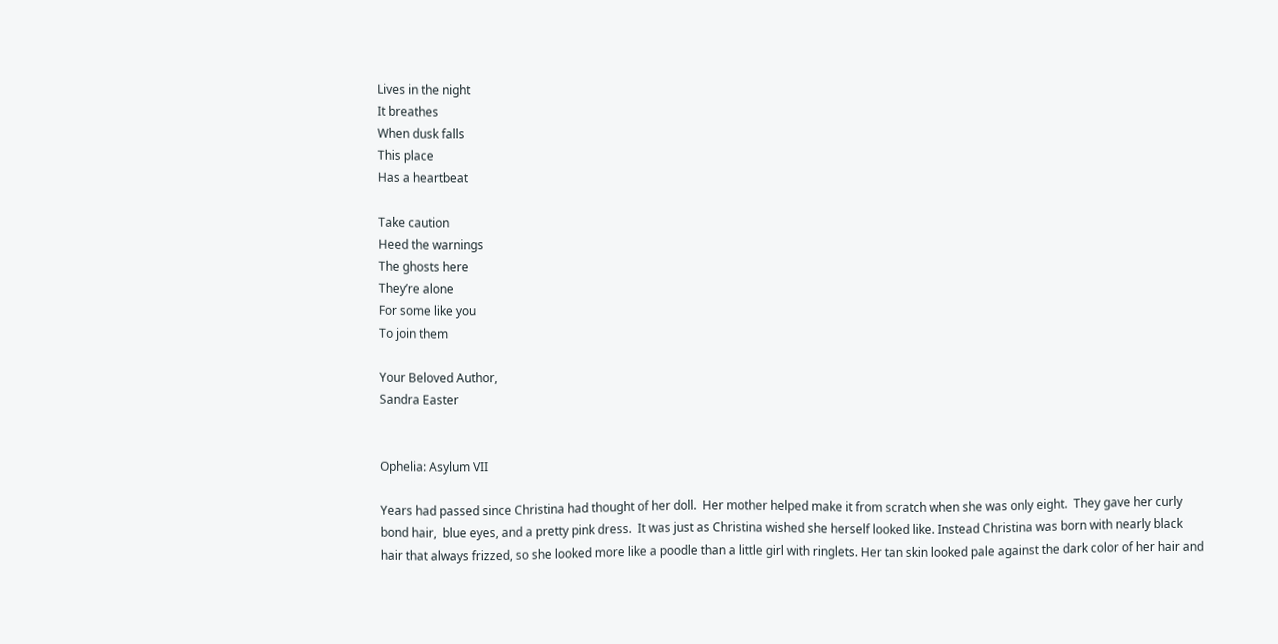Lives in the night
It breathes
When dusk falls
This place
Has a heartbeat

Take caution
Heed the warnings
The ghosts here
They’re alone
For some like you
To join them

Your Beloved Author,
Sandra Easter


Ophelia: Asylum VII

Years had passed since Christina had thought of her doll.  Her mother helped make it from scratch when she was only eight.  They gave her curly bond hair,  blue eyes, and a pretty pink dress.  It was just as Christina wished she herself looked like. Instead Christina was born with nearly black hair that always frizzed, so she looked more like a poodle than a little girl with ringlets. Her tan skin looked pale against the dark color of her hair and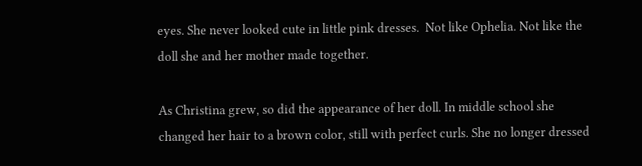eyes. She never looked cute in little pink dresses.  Not like Ophelia. Not like the doll she and her mother made together.

As Christina grew, so did the appearance of her doll. In middle school she changed her hair to a brown color, still with perfect curls. She no longer dressed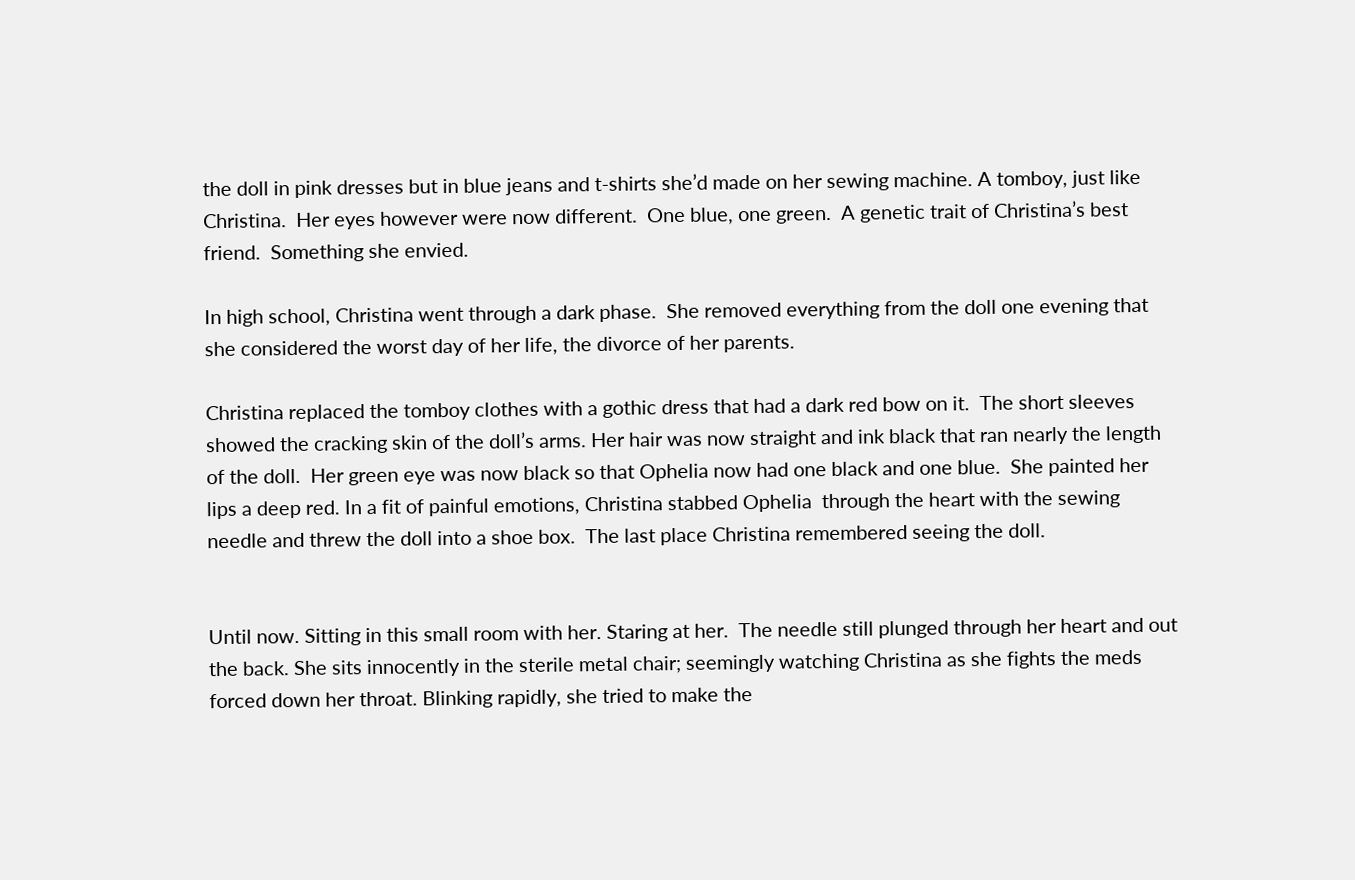the doll in pink dresses but in blue jeans and t-shirts she’d made on her sewing machine. A tomboy, just like Christina.  Her eyes however were now different.  One blue, one green.  A genetic trait of Christina’s best friend.  Something she envied.

In high school, Christina went through a dark phase.  She removed everything from the doll one evening that she considered the worst day of her life, the divorce of her parents.

Christina replaced the tomboy clothes with a gothic dress that had a dark red bow on it.  The short sleeves showed the cracking skin of the doll’s arms. Her hair was now straight and ink black that ran nearly the length of the doll.  Her green eye was now black so that Ophelia now had one black and one blue.  She painted her lips a deep red. In a fit of painful emotions, Christina stabbed Ophelia  through the heart with the sewing needle and threw the doll into a shoe box.  The last place Christina remembered seeing the doll.


Until now. Sitting in this small room with her. Staring at her.  The needle still plunged through her heart and out the back. She sits innocently in the sterile metal chair; seemingly watching Christina as she fights the meds forced down her throat. Blinking rapidly, she tried to make the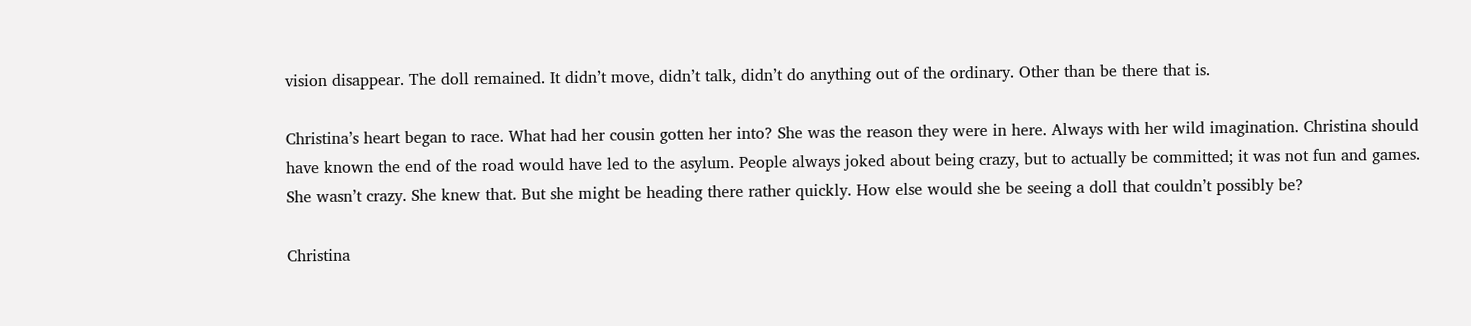vision disappear. The doll remained. It didn’t move, didn’t talk, didn’t do anything out of the ordinary. Other than be there that is.

Christina’s heart began to race. What had her cousin gotten her into? She was the reason they were in here. Always with her wild imagination. Christina should have known the end of the road would have led to the asylum. People always joked about being crazy, but to actually be committed; it was not fun and games.  She wasn’t crazy. She knew that. But she might be heading there rather quickly. How else would she be seeing a doll that couldn’t possibly be?

Christina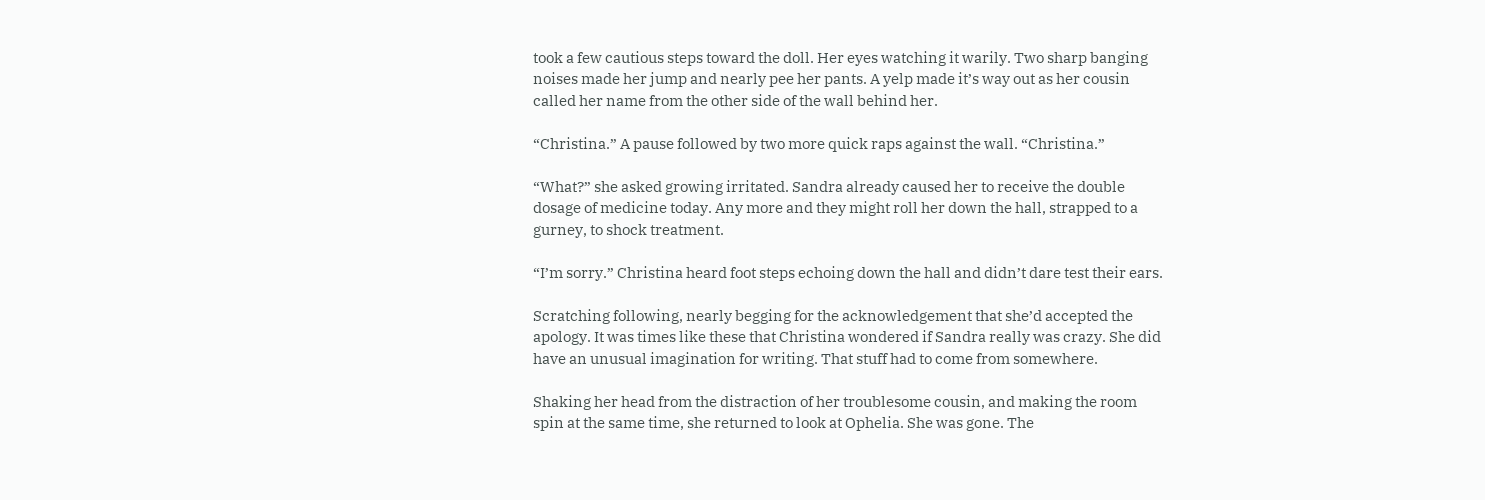took a few cautious steps toward the doll. Her eyes watching it warily. Two sharp banging noises made her jump and nearly pee her pants. A yelp made it’s way out as her cousin called her name from the other side of the wall behind her.

“Christina.” A pause followed by two more quick raps against the wall. “Christina.”

“What?” she asked growing irritated. Sandra already caused her to receive the double dosage of medicine today. Any more and they might roll her down the hall, strapped to a gurney, to shock treatment.

“I’m sorry.” Christina heard foot steps echoing down the hall and didn’t dare test their ears.

Scratching following, nearly begging for the acknowledgement that she’d accepted the apology. It was times like these that Christina wondered if Sandra really was crazy. She did have an unusual imagination for writing. That stuff had to come from somewhere.

Shaking her head from the distraction of her troublesome cousin, and making the room spin at the same time, she returned to look at Ophelia. She was gone. The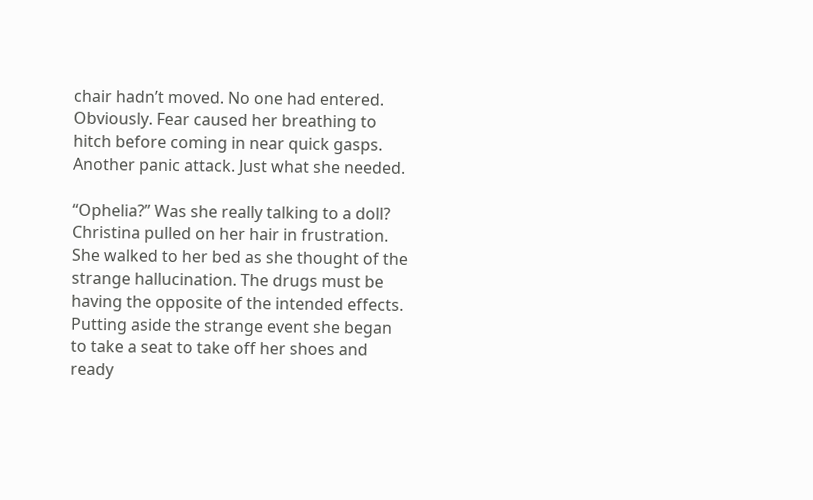chair hadn’t moved. No one had entered. Obviously. Fear caused her breathing to hitch before coming in near quick gasps. Another panic attack. Just what she needed.

“Ophelia?” Was she really talking to a doll? Christina pulled on her hair in frustration. She walked to her bed as she thought of the strange hallucination. The drugs must be having the opposite of the intended effects. Putting aside the strange event she began to take a seat to take off her shoes and ready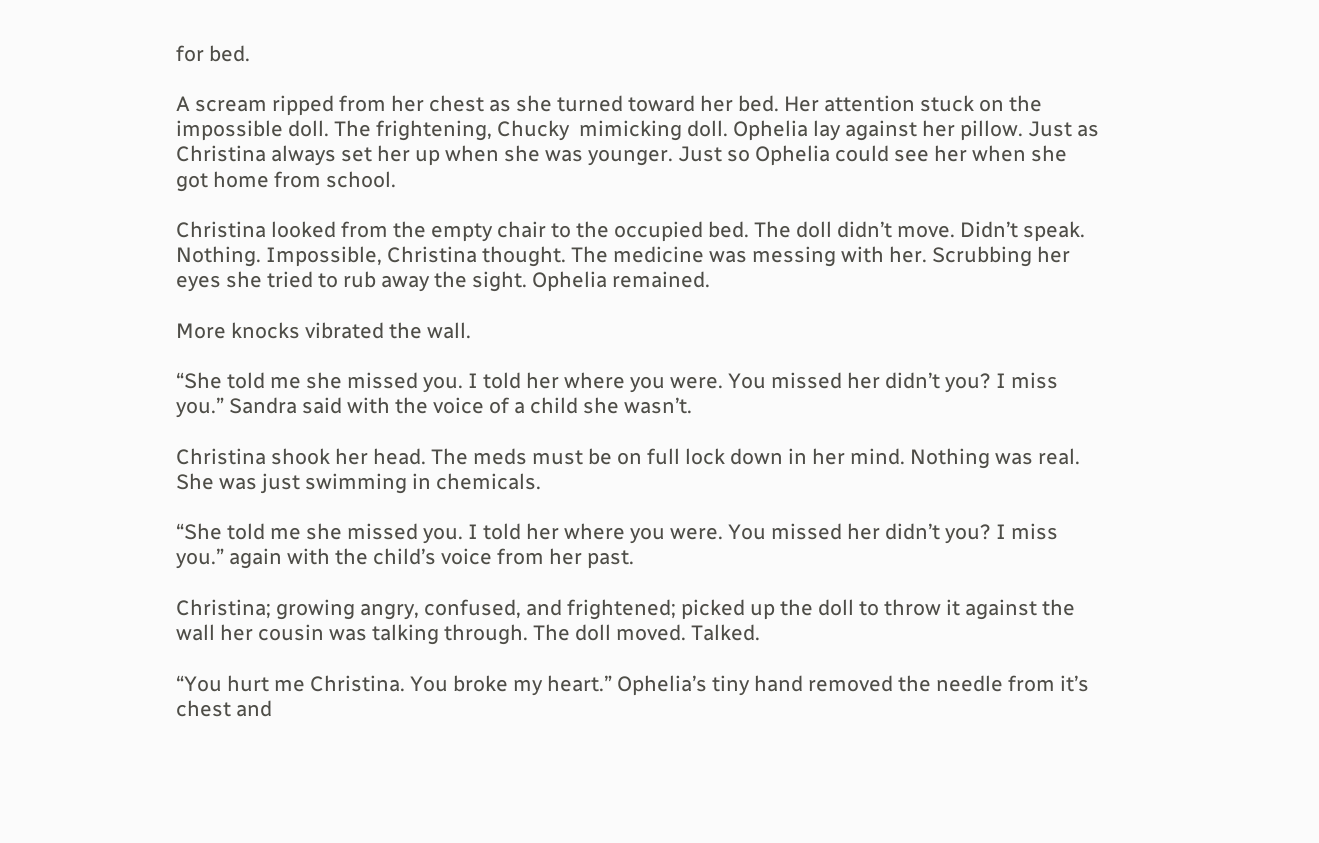for bed.

A scream ripped from her chest as she turned toward her bed. Her attention stuck on the impossible doll. The frightening, Chucky  mimicking doll. Ophelia lay against her pillow. Just as Christina always set her up when she was younger. Just so Ophelia could see her when she got home from school.

Christina looked from the empty chair to the occupied bed. The doll didn’t move. Didn’t speak. Nothing. Impossible, Christina thought. The medicine was messing with her. Scrubbing her eyes she tried to rub away the sight. Ophelia remained.

More knocks vibrated the wall.

“She told me she missed you. I told her where you were. You missed her didn’t you? I miss you.” Sandra said with the voice of a child she wasn’t.

Christina shook her head. The meds must be on full lock down in her mind. Nothing was real. She was just swimming in chemicals.

“She told me she missed you. I told her where you were. You missed her didn’t you? I miss you.” again with the child’s voice from her past.

Christina; growing angry, confused, and frightened; picked up the doll to throw it against the wall her cousin was talking through. The doll moved. Talked.

“You hurt me Christina. You broke my heart.” Ophelia’s tiny hand removed the needle from it’s chest and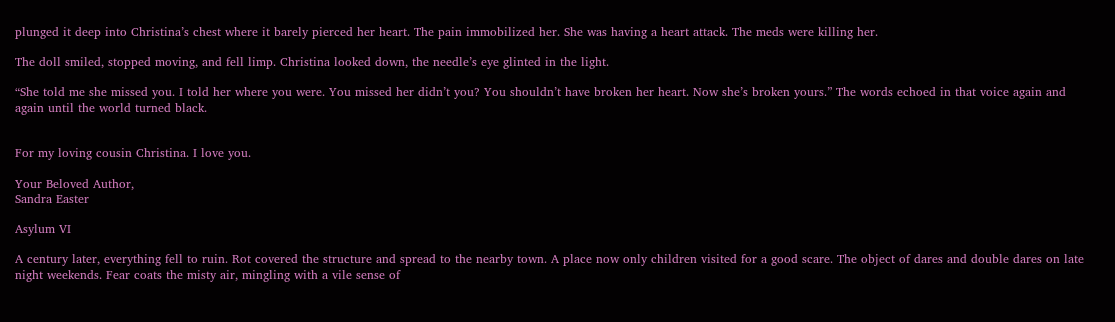plunged it deep into Christina’s chest where it barely pierced her heart. The pain immobilized her. She was having a heart attack. The meds were killing her.

The doll smiled, stopped moving, and fell limp. Christina looked down, the needle’s eye glinted in the light.

“She told me she missed you. I told her where you were. You missed her didn’t you? You shouldn’t have broken her heart. Now she’s broken yours.” The words echoed in that voice again and again until the world turned black.


For my loving cousin Christina. I love you.

Your Beloved Author,
Sandra Easter

Asylum VI

A century later, everything fell to ruin. Rot covered the structure and spread to the nearby town. A place now only children visited for a good scare. The object of dares and double dares on late night weekends. Fear coats the misty air, mingling with a vile sense of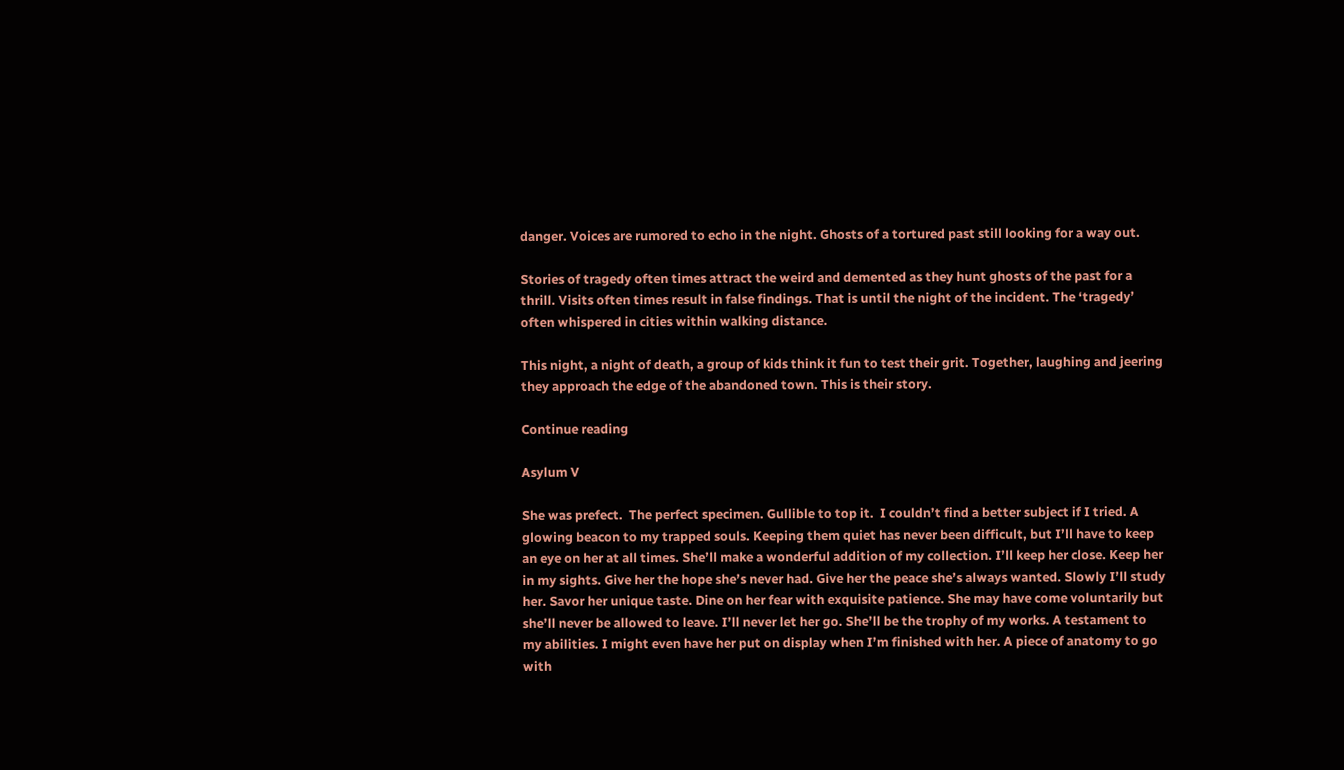danger. Voices are rumored to echo in the night. Ghosts of a tortured past still looking for a way out.

Stories of tragedy often times attract the weird and demented as they hunt ghosts of the past for a thrill. Visits often times result in false findings. That is until the night of the incident. The ‘tragedy’ often whispered in cities within walking distance.

This night, a night of death, a group of kids think it fun to test their grit. Together, laughing and jeering they approach the edge of the abandoned town. This is their story.

Continue reading

Asylum V

She was prefect.  The perfect specimen. Gullible to top it.  I couldn’t find a better subject if I tried. A glowing beacon to my trapped souls. Keeping them quiet has never been difficult, but I’ll have to keep an eye on her at all times. She’ll make a wonderful addition of my collection. I’ll keep her close. Keep her in my sights. Give her the hope she’s never had. Give her the peace she’s always wanted. Slowly I’ll study her. Savor her unique taste. Dine on her fear with exquisite patience. She may have come voluntarily but she’ll never be allowed to leave. I’ll never let her go. She’ll be the trophy of my works. A testament to my abilities. I might even have her put on display when I’m finished with her. A piece of anatomy to go with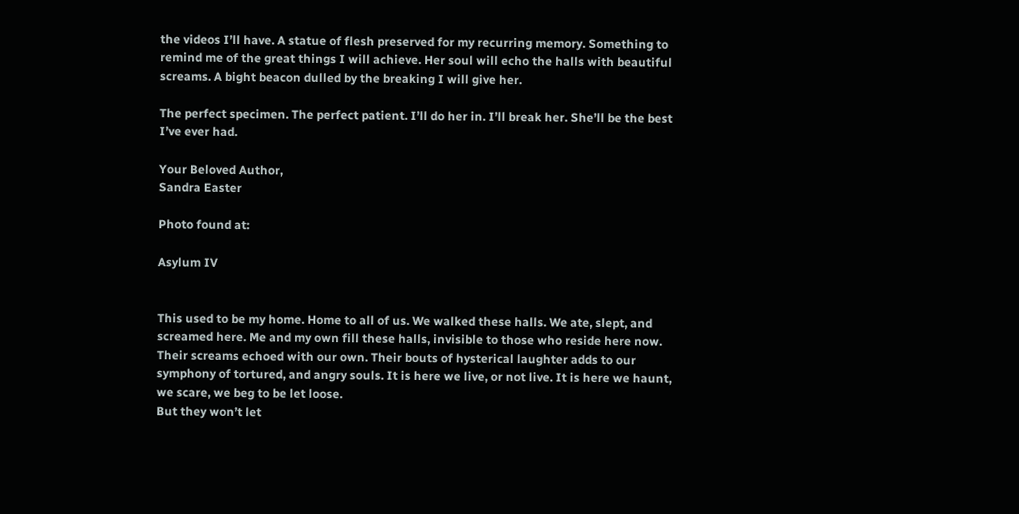the videos I’ll have. A statue of flesh preserved for my recurring memory. Something to remind me of the great things I will achieve. Her soul will echo the halls with beautiful screams. A bight beacon dulled by the breaking I will give her.

The perfect specimen. The perfect patient. I’ll do her in. I’ll break her. She’ll be the best I’ve ever had.

Your Beloved Author,
Sandra Easter

Photo found at:

Asylum IV


This used to be my home. Home to all of us. We walked these halls. We ate, slept, and screamed here. Me and my own fill these halls, invisible to those who reside here now. Their screams echoed with our own. Their bouts of hysterical laughter adds to our symphony of tortured, and angry souls. It is here we live, or not live. It is here we haunt, we scare, we beg to be let loose.
But they won’t let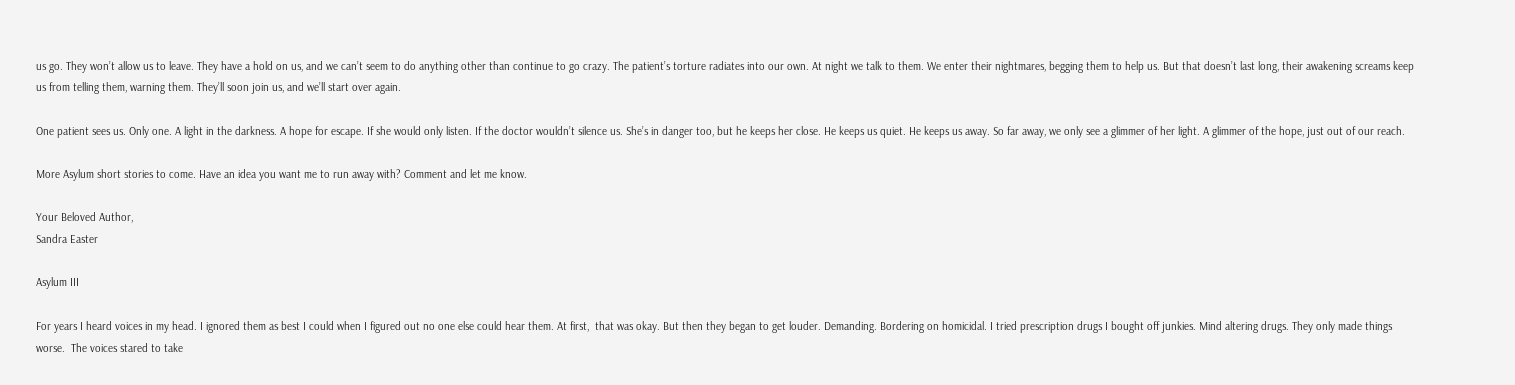us go. They won’t allow us to leave. They have a hold on us, and we can’t seem to do anything other than continue to go crazy. The patient’s torture radiates into our own. At night we talk to them. We enter their nightmares, begging them to help us. But that doesn’t last long, their awakening screams keep us from telling them, warning them. They’ll soon join us, and we’ll start over again.

One patient sees us. Only one. A light in the darkness. A hope for escape. If she would only listen. If the doctor wouldn’t silence us. She’s in danger too, but he keeps her close. He keeps us quiet. He keeps us away. So far away, we only see a glimmer of her light. A glimmer of the hope, just out of our reach.

More Asylum short stories to come. Have an idea you want me to run away with? Comment and let me know.

Your Beloved Author,
Sandra Easter

Asylum III

For years I heard voices in my head. I ignored them as best I could when I figured out no one else could hear them. At first,  that was okay. But then they began to get louder. Demanding. Bordering on homicidal. I tried prescription drugs I bought off junkies. Mind altering drugs. They only made things worse.  The voices stared to take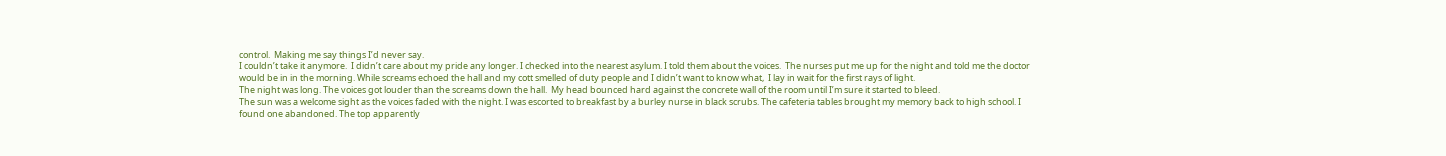control.  Making me say things I’d never say.
I couldn’t take it anymore.  I didn’t care about my pride any longer. I checked into the nearest asylum. I told them about the voices.  The nurses put me up for the night and told me the doctor would be in in the morning. While screams echoed the hall and my cott smelled of duty people and I didn’t want to know what,  I lay in wait for the first rays of light.
The night was long. The voices got louder than the screams down the hall.  My head bounced hard against the concrete wall of the room until I’m sure it started to bleed.
The sun was a welcome sight as the voices faded with the night. I was escorted to breakfast by a burley nurse in black scrubs. The cafeteria tables brought my memory back to high school. I found one abandoned. The top apparently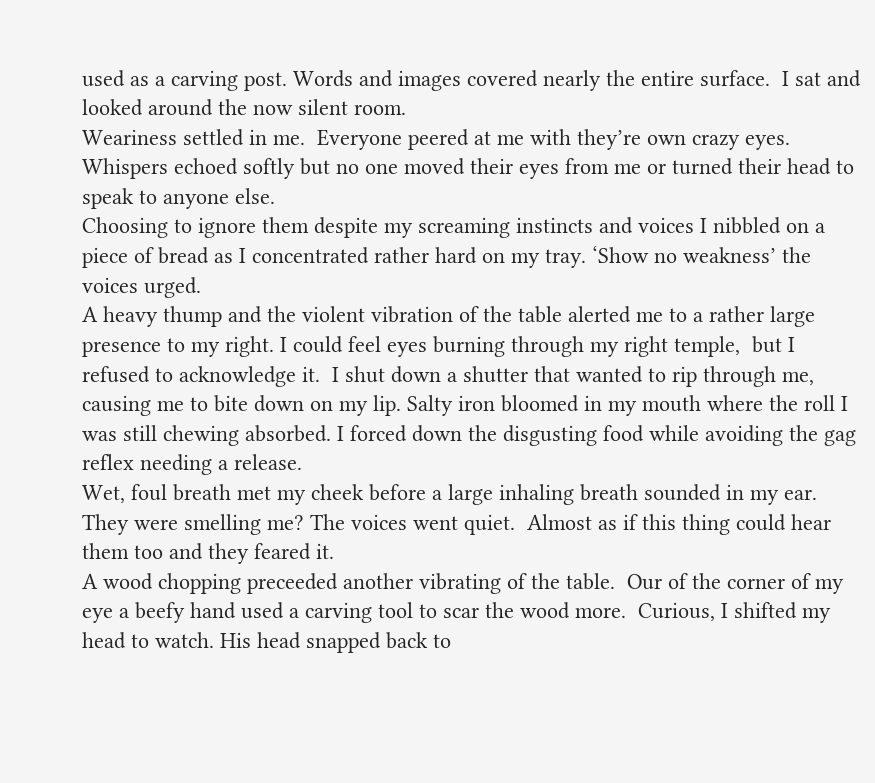used as a carving post. Words and images covered nearly the entire surface.  I sat and looked around the now silent room.
Weariness settled in me.  Everyone peered at me with they’re own crazy eyes.  Whispers echoed softly but no one moved their eyes from me or turned their head to speak to anyone else.
Choosing to ignore them despite my screaming instincts and voices I nibbled on a piece of bread as I concentrated rather hard on my tray. ‘Show no weakness’ the voices urged.
A heavy thump and the violent vibration of the table alerted me to a rather large presence to my right. I could feel eyes burning through my right temple,  but I refused to acknowledge it.  I shut down a shutter that wanted to rip through me, causing me to bite down on my lip. Salty iron bloomed in my mouth where the roll I was still chewing absorbed. I forced down the disgusting food while avoiding the gag reflex needing a release.
Wet, foul breath met my cheek before a large inhaling breath sounded in my ear.  They were smelling me? The voices went quiet.  Almost as if this thing could hear them too and they feared it.
A wood chopping preceeded another vibrating of the table.  Our of the corner of my eye a beefy hand used a carving tool to scar the wood more.  Curious, I shifted my head to watch. His head snapped back to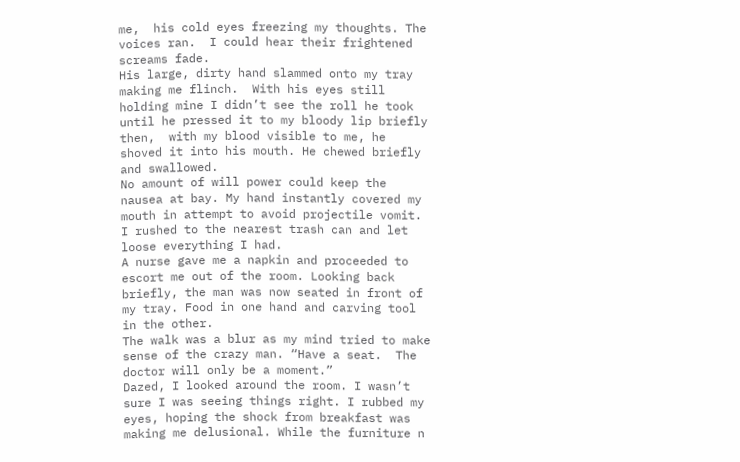me,  his cold eyes freezing my thoughts. The voices ran.  I could hear their frightened screams fade.
His large, dirty hand slammed onto my tray making me flinch.  With his eyes still holding mine I didn’t see the roll he took until he pressed it to my bloody lip briefly then,  with my blood visible to me, he shoved it into his mouth. He chewed briefly and swallowed.
No amount of will power could keep the nausea at bay. My hand instantly covered my mouth in attempt to avoid projectile vomit. I rushed to the nearest trash can and let loose everything I had.
A nurse gave me a napkin and proceeded to escort me out of the room. Looking back briefly, the man was now seated in front of my tray. Food in one hand and carving tool in the other.
The walk was a blur as my mind tried to make sense of the crazy man. “Have a seat.  The doctor will only be a moment.”
Dazed, I looked around the room. I wasn’t sure I was seeing things right. I rubbed my eyes, hoping the shock from breakfast was making me delusional. While the furniture n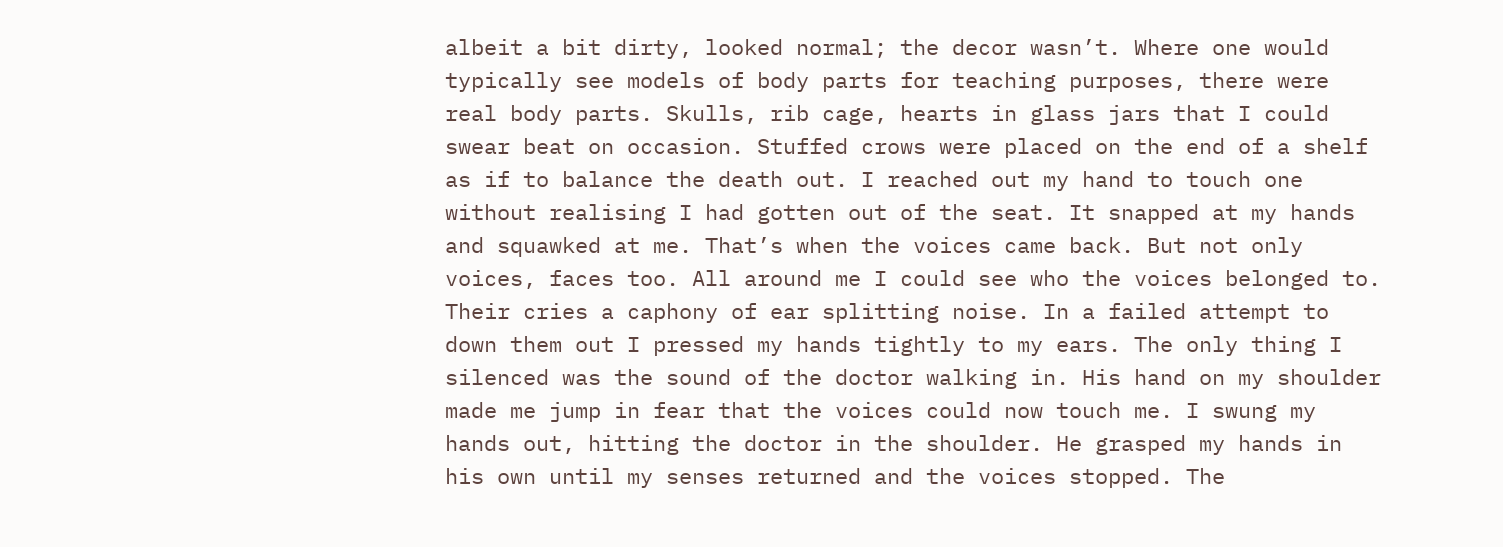albeit a bit dirty, looked normal; the decor wasn’t. Where one would typically see models of body parts for teaching purposes, there were real body parts. Skulls, rib cage, hearts in glass jars that I could swear beat on occasion. Stuffed crows were placed on the end of a shelf as if to balance the death out. I reached out my hand to touch one without realising I had gotten out of the seat. It snapped at my hands and squawked at me. That’s when the voices came back. But not only voices, faces too. All around me I could see who the voices belonged to. Their cries a caphony of ear splitting noise. In a failed attempt to down them out I pressed my hands tightly to my ears. The only thing I silenced was the sound of the doctor walking in. His hand on my shoulder made me jump in fear that the voices could now touch me. I swung my hands out, hitting the doctor in the shoulder. He grasped my hands in his own until my senses returned and the voices stopped. The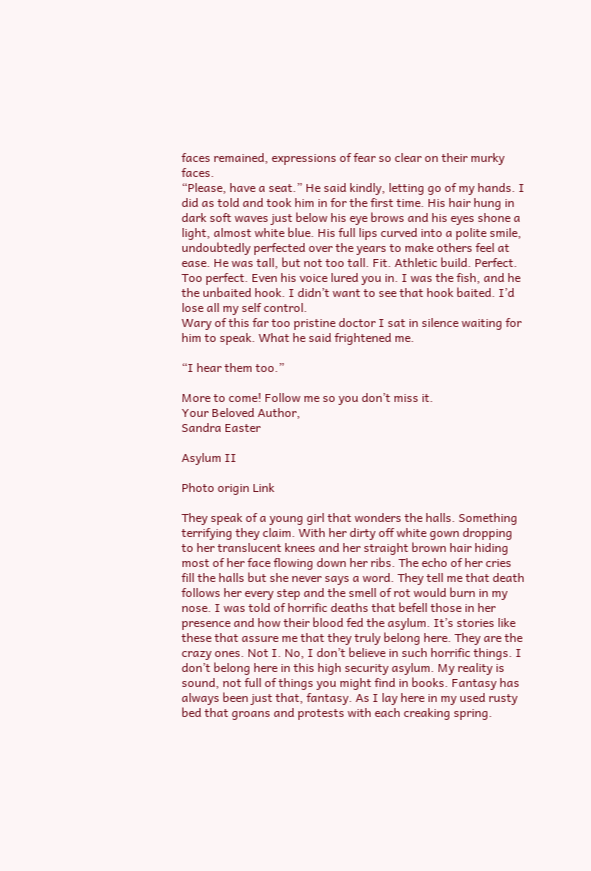faces remained, expressions of fear so clear on their murky faces.
“Please, have a seat.” He said kindly, letting go of my hands. I did as told and took him in for the first time. His hair hung in dark soft waves just below his eye brows and his eyes shone a light, almost white blue. His full lips curved into a polite smile, undoubtedly perfected over the years to make others feel at ease. He was tall, but not too tall. Fit. Athletic build. Perfect. Too perfect. Even his voice lured you in. I was the fish, and he the unbaited hook. I didn’t want to see that hook baited. I’d lose all my self control.
Wary of this far too pristine doctor I sat in silence waiting for him to speak. What he said frightened me.

“I hear them too.”

More to come! Follow me so you don’t miss it.
Your Beloved Author,
Sandra Easter

Asylum II

Photo origin Link

They speak of a young girl that wonders the halls. Something terrifying they claim. With her dirty off white gown dropping to her translucent knees and her straight brown hair hiding most of her face flowing down her ribs. The echo of her cries fill the halls but she never says a word. They tell me that death follows her every step and the smell of rot would burn in my nose. I was told of horrific deaths that befell those in her presence and how their blood fed the asylum. It’s stories like these that assure me that they truly belong here. They are the crazy ones. Not I. No, I don’t believe in such horrific things. I don’t belong here in this high security asylum. My reality is sound, not full of things you might find in books. Fantasy has always been just that, fantasy. As I lay here in my used rusty bed that groans and protests with each creaking spring.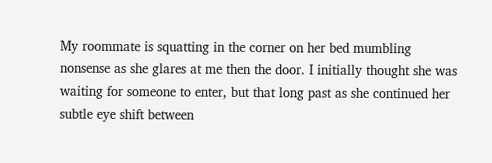My roommate is squatting in the corner on her bed mumbling nonsense as she glares at me then the door. I initially thought she was waiting for someone to enter, but that long past as she continued her subtle eye shift between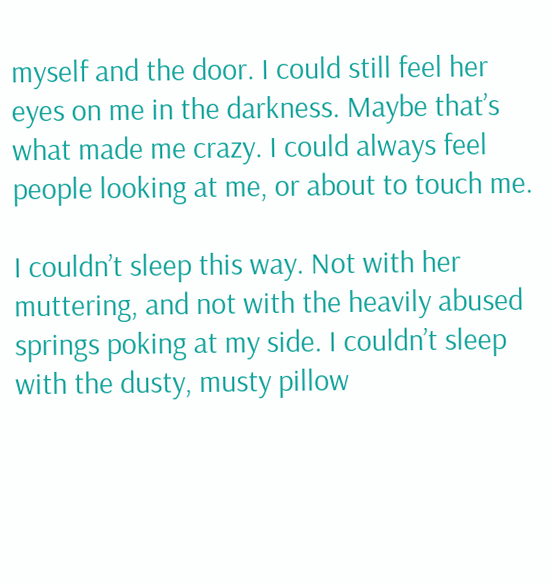myself and the door. I could still feel her eyes on me in the darkness. Maybe that’s what made me crazy. I could always feel people looking at me, or about to touch me.

I couldn’t sleep this way. Not with her muttering, and not with the heavily abused springs poking at my side. I couldn’t sleep with the dusty, musty pillow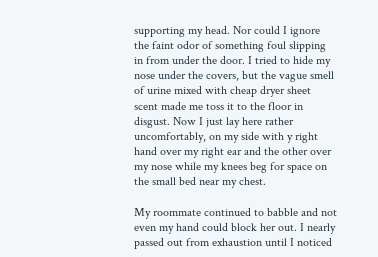supporting my head. Nor could I ignore the faint odor of something foul slipping in from under the door. I tried to hide my nose under the covers, but the vague smell of urine mixed with cheap dryer sheet scent made me toss it to the floor in disgust. Now I just lay here rather uncomfortably, on my side with y right hand over my right ear and the other over my nose while my knees beg for space on the small bed near my chest.

My roommate continued to babble and not even my hand could block her out. I nearly passed out from exhaustion until I noticed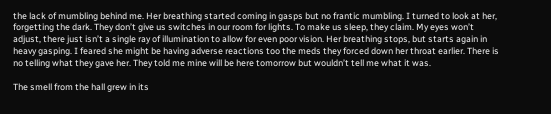the lack of mumbling behind me. Her breathing started coming in gasps but no frantic mumbling. I turned to look at her, forgetting the dark. They don’t give us switches in our room for lights. To make us sleep, they claim. My eyes won’t adjust, there just isn’t a single ray of illumination to allow for even poor vision. Her breathing stops, but starts again in heavy gasping. I feared she might be having adverse reactions too the meds they forced down her throat earlier. There is no telling what they gave her. They told me mine will be here tomorrow but wouldn’t tell me what it was.

The smell from the hall grew in its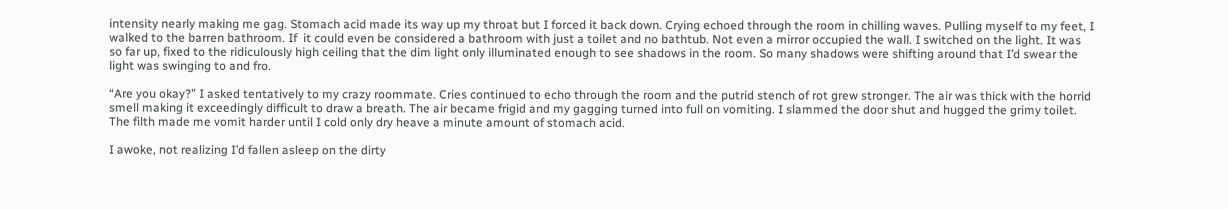intensity nearly making me gag. Stomach acid made its way up my throat but I forced it back down. Crying echoed through the room in chilling waves. Pulling myself to my feet, I walked to the barren bathroom. If  it could even be considered a bathroom with just a toilet and no bathtub. Not even a mirror occupied the wall. I switched on the light. It was so far up, fixed to the ridiculously high ceiling that the dim light only illuminated enough to see shadows in the room. So many shadows were shifting around that I’d swear the light was swinging to and fro.

“Are you okay?” I asked tentatively to my crazy roommate. Cries continued to echo through the room and the putrid stench of rot grew stronger. The air was thick with the horrid smell making it exceedingly difficult to draw a breath. The air became frigid and my gagging turned into full on vomiting. I slammed the door shut and hugged the grimy toilet. The filth made me vomit harder until I cold only dry heave a minute amount of stomach acid.

I awoke, not realizing I’d fallen asleep on the dirty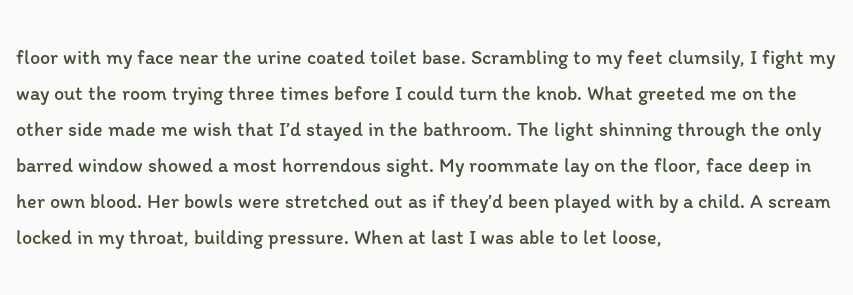floor with my face near the urine coated toilet base. Scrambling to my feet clumsily, I fight my way out the room trying three times before I could turn the knob. What greeted me on the other side made me wish that I’d stayed in the bathroom. The light shinning through the only barred window showed a most horrendous sight. My roommate lay on the floor, face deep in her own blood. Her bowls were stretched out as if they’d been played with by a child. A scream locked in my throat, building pressure. When at last I was able to let loose,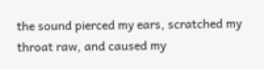the sound pierced my ears, scratched my throat raw, and caused my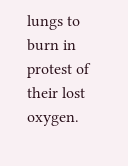lungs to burn in protest of their lost oxygen.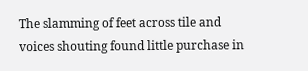The slamming of feet across tile and voices shouting found little purchase in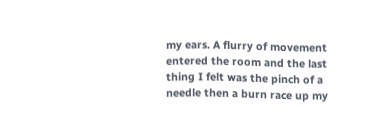my ears. A flurry of movement entered the room and the last thing I felt was the pinch of a needle then a burn race up my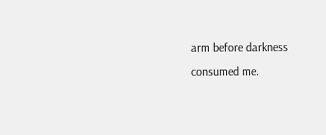arm before darkness consumed me.